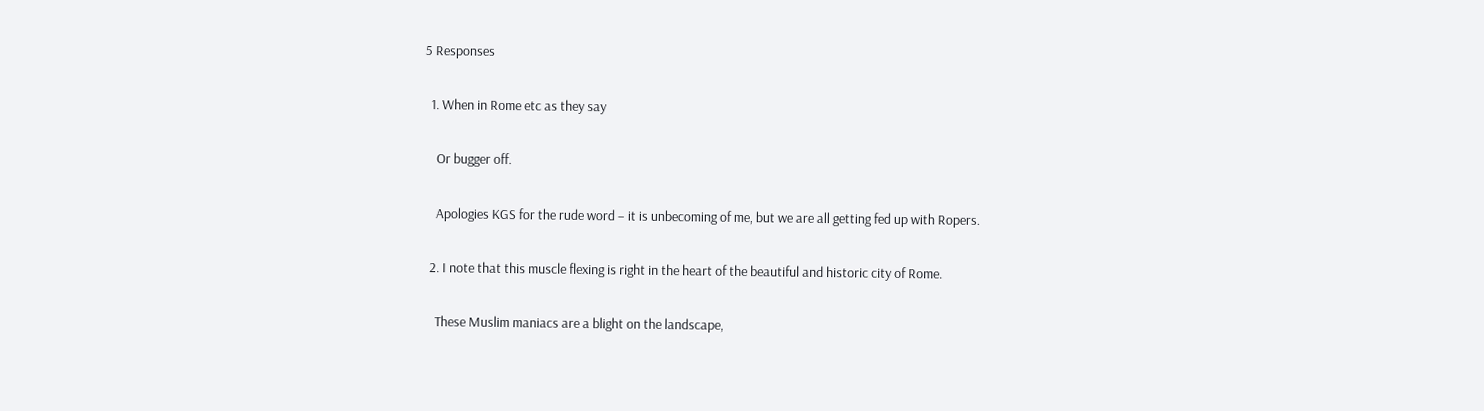5 Responses

  1. When in Rome etc as they say

    Or bugger off.

    Apologies KGS for the rude word – it is unbecoming of me, but we are all getting fed up with Ropers.

  2. I note that this muscle flexing is right in the heart of the beautiful and historic city of Rome.

    These Muslim maniacs are a blight on the landscape,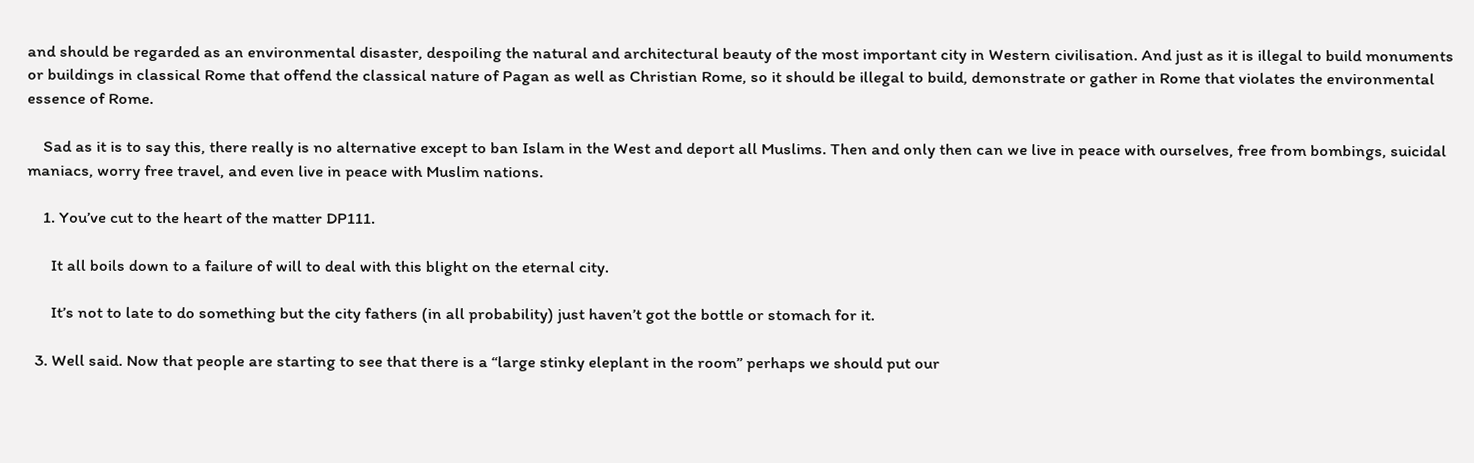and should be regarded as an environmental disaster, despoiling the natural and architectural beauty of the most important city in Western civilisation. And just as it is illegal to build monuments or buildings in classical Rome that offend the classical nature of Pagan as well as Christian Rome, so it should be illegal to build, demonstrate or gather in Rome that violates the environmental essence of Rome.

    Sad as it is to say this, there really is no alternative except to ban Islam in the West and deport all Muslims. Then and only then can we live in peace with ourselves, free from bombings, suicidal maniacs, worry free travel, and even live in peace with Muslim nations.

    1. You’ve cut to the heart of the matter DP111.

      It all boils down to a failure of will to deal with this blight on the eternal city.

      It’s not to late to do something but the city fathers (in all probability) just haven’t got the bottle or stomach for it.

  3. Well said. Now that people are starting to see that there is a “large stinky eleplant in the room” perhaps we should put our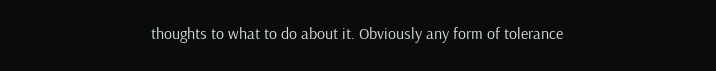thoughts to what to do about it. Obviously any form of tolerance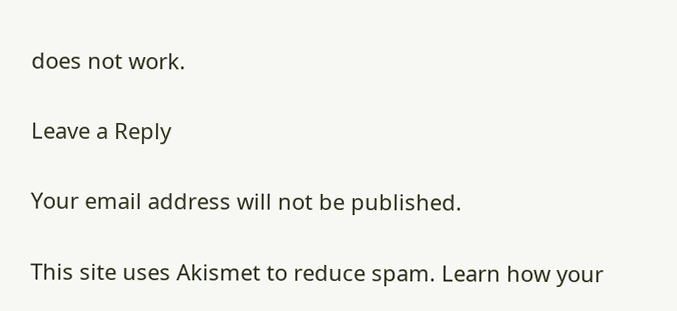does not work.

Leave a Reply

Your email address will not be published.

This site uses Akismet to reduce spam. Learn how your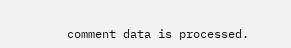comment data is processed.